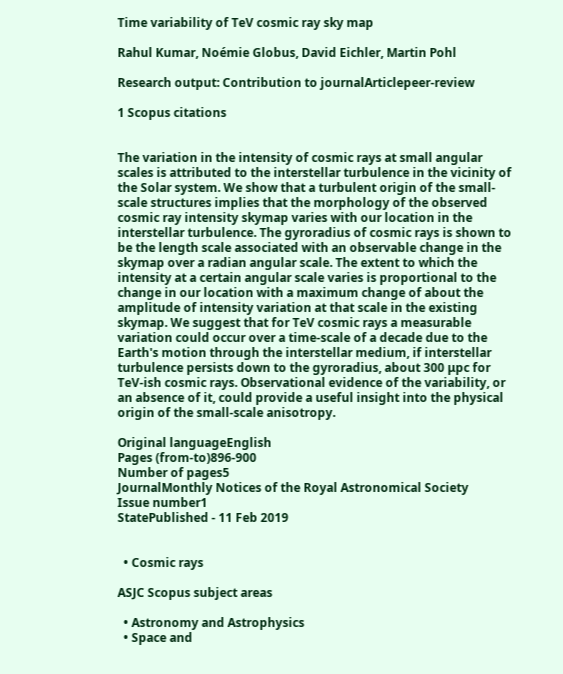Time variability of TeV cosmic ray sky map

Rahul Kumar, Noémie Globus, David Eichler, Martin Pohl

Research output: Contribution to journalArticlepeer-review

1 Scopus citations


The variation in the intensity of cosmic rays at small angular scales is attributed to the interstellar turbulence in the vicinity of the Solar system. We show that a turbulent origin of the small-scale structures implies that the morphology of the observed cosmic ray intensity skymap varies with our location in the interstellar turbulence. The gyroradius of cosmic rays is shown to be the length scale associated with an observable change in the skymap over a radian angular scale. The extent to which the intensity at a certain angular scale varies is proportional to the change in our location with a maximum change of about the amplitude of intensity variation at that scale in the existing skymap. We suggest that for TeV cosmic rays a measurable variation could occur over a time-scale of a decade due to the Earth's motion through the interstellar medium, if interstellar turbulence persists down to the gyroradius, about 300 μpc for TeV-ish cosmic rays. Observational evidence of the variability, or an absence of it, could provide a useful insight into the physical origin of the small-scale anisotropy.

Original languageEnglish
Pages (from-to)896-900
Number of pages5
JournalMonthly Notices of the Royal Astronomical Society
Issue number1
StatePublished - 11 Feb 2019


  • Cosmic rays

ASJC Scopus subject areas

  • Astronomy and Astrophysics
  • Space and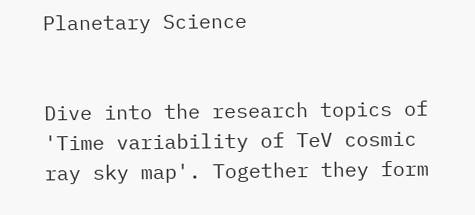Planetary Science


Dive into the research topics of 'Time variability of TeV cosmic ray sky map'. Together they form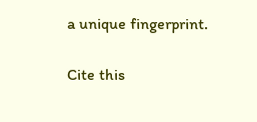a unique fingerprint.

Cite this